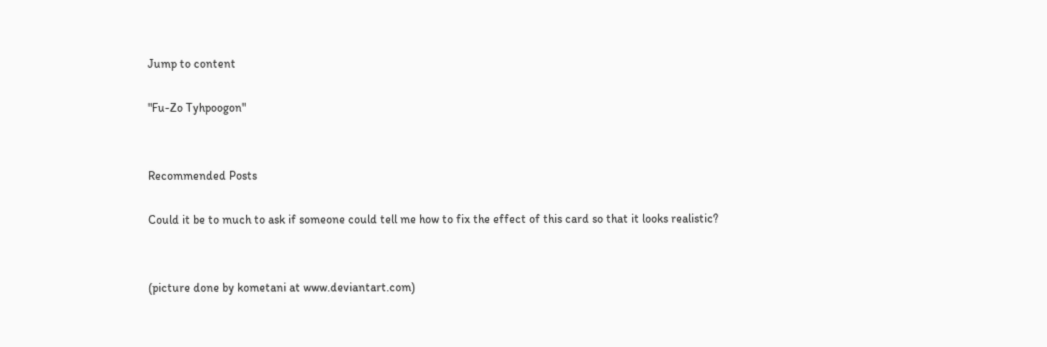Jump to content

"Fu-Zo Tyhpoogon"


Recommended Posts

Could it be to much to ask if someone could tell me how to fix the effect of this card so that it looks realistic?


(picture done by kometani at www.deviantart.com)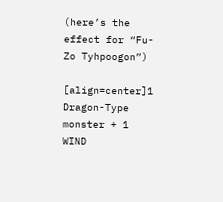(here’s the effect for “Fu-Zo Tyhpoogon”)

[align=center]1 Dragon-Type monster + 1 WIND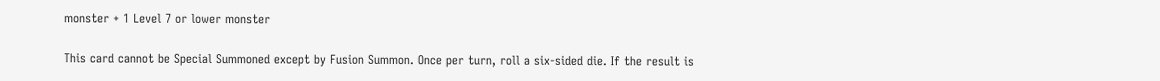monster + 1 Level 7 or lower monster

This card cannot be Special Summoned except by Fusion Summon. Once per turn, roll a six-sided die. If the result is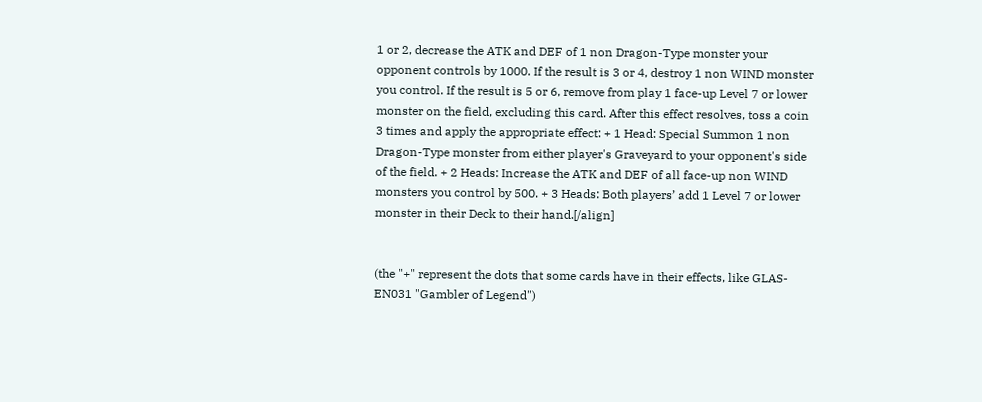1 or 2, decrease the ATK and DEF of 1 non Dragon-Type monster your opponent controls by 1000. If the result is 3 or 4, destroy 1 non WIND monster you control. If the result is 5 or 6, remove from play 1 face-up Level 7 or lower monster on the field, excluding this card. After this effect resolves, toss a coin 3 times and apply the appropriate effect: + 1 Head: Special Summon 1 non Dragon-Type monster from either player's Graveyard to your opponent's side of the field. + 2 Heads: Increase the ATK and DEF of all face-up non WIND monsters you control by 500. + 3 Heads: Both players’ add 1 Level 7 or lower monster in their Deck to their hand.[/align]


(the "+" represent the dots that some cards have in their effects, like GLAS-EN031 "Gambler of Legend")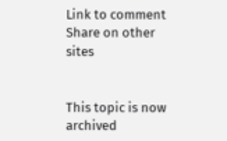Link to comment
Share on other sites


This topic is now archived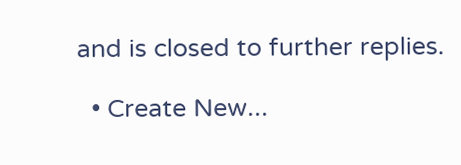and is closed to further replies.

  • Create New...